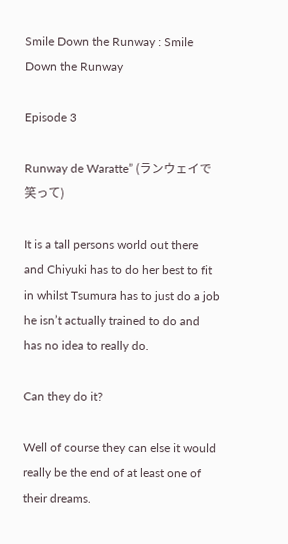Smile Down the Runway : Smile Down the Runway

Episode 3

Runway de Waratte” (ランウェイで笑って)

It is a tall persons world out there and Chiyuki has to do her best to fit in whilst Tsumura has to just do a job he isn’t actually trained to do and has no idea to really do.

Can they do it?

Well of course they can else it would really be the end of at least one of their dreams.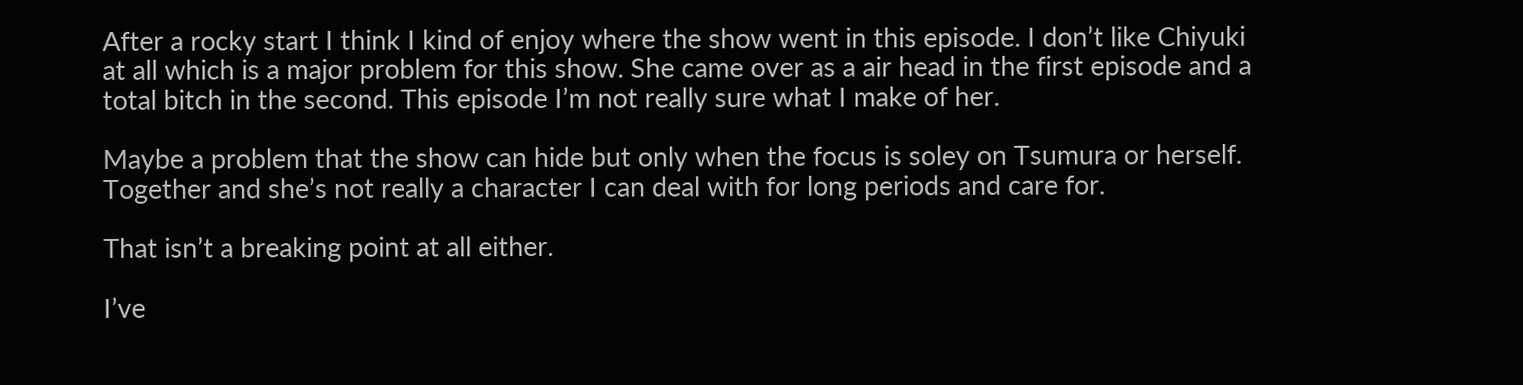After a rocky start I think I kind of enjoy where the show went in this episode. I don’t like Chiyuki at all which is a major problem for this show. She came over as a air head in the first episode and a total bitch in the second. This episode I’m not really sure what I make of her.

Maybe a problem that the show can hide but only when the focus is soley on Tsumura or herself. Together and she’s not really a character I can deal with for long periods and care for.

That isn’t a breaking point at all either.

I’ve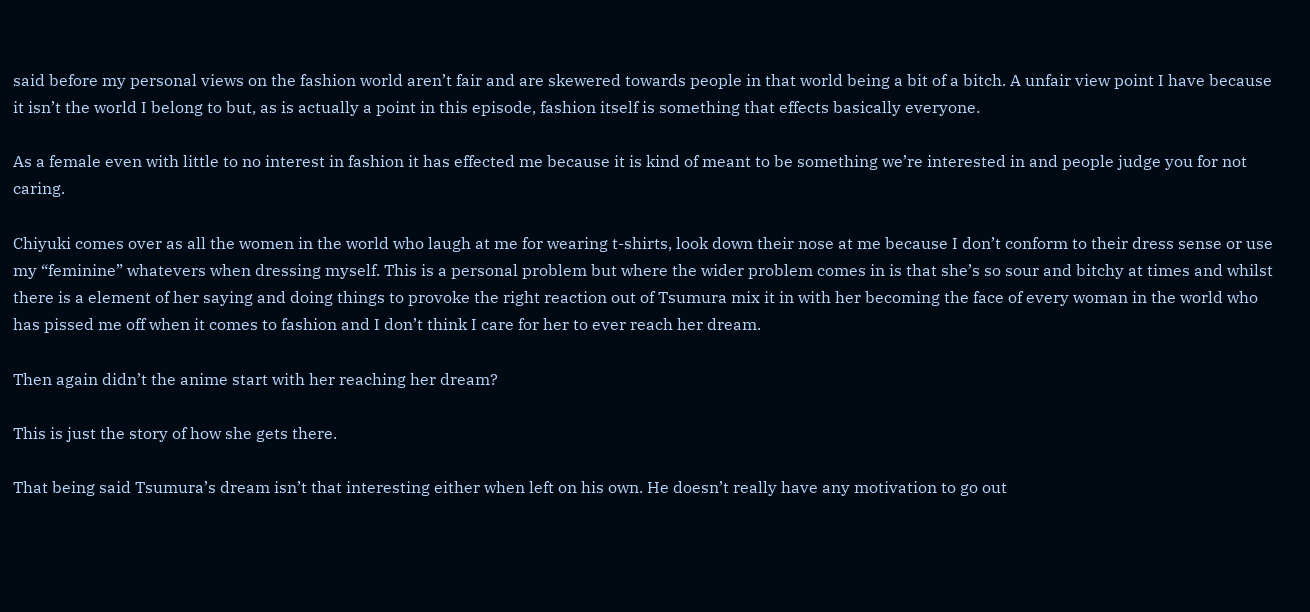said before my personal views on the fashion world aren’t fair and are skewered towards people in that world being a bit of a bitch. A unfair view point I have because it isn’t the world I belong to but, as is actually a point in this episode, fashion itself is something that effects basically everyone.

As a female even with little to no interest in fashion it has effected me because it is kind of meant to be something we’re interested in and people judge you for not caring.

Chiyuki comes over as all the women in the world who laugh at me for wearing t-shirts, look down their nose at me because I don’t conform to their dress sense or use my “feminine” whatevers when dressing myself. This is a personal problem but where the wider problem comes in is that she’s so sour and bitchy at times and whilst there is a element of her saying and doing things to provoke the right reaction out of Tsumura mix it in with her becoming the face of every woman in the world who has pissed me off when it comes to fashion and I don’t think I care for her to ever reach her dream.

Then again didn’t the anime start with her reaching her dream?

This is just the story of how she gets there.

That being said Tsumura’s dream isn’t that interesting either when left on his own. He doesn’t really have any motivation to go out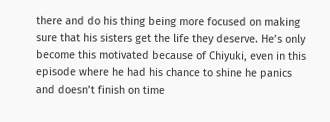there and do his thing being more focused on making sure that his sisters get the life they deserve. He’s only become this motivated because of Chiyuki, even in this episode where he had his chance to shine he panics and doesn’t finish on time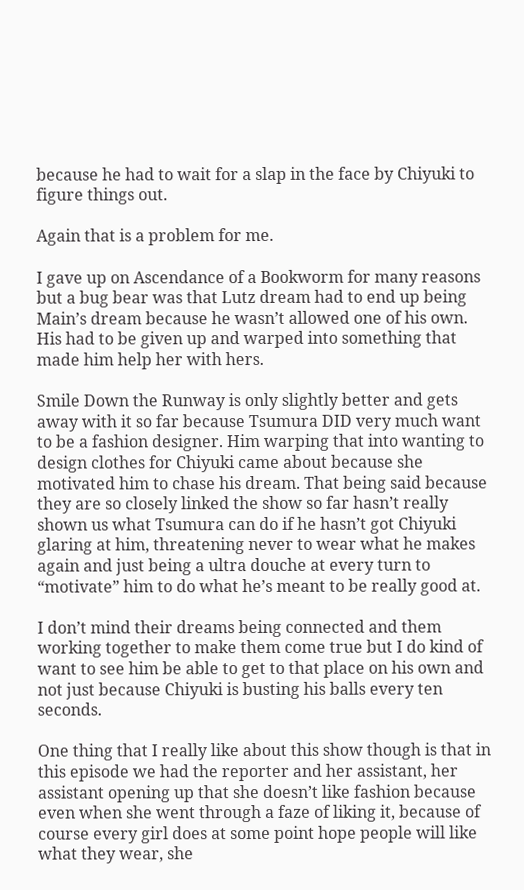because he had to wait for a slap in the face by Chiyuki to figure things out.

Again that is a problem for me.

I gave up on Ascendance of a Bookworm for many reasons but a bug bear was that Lutz dream had to end up being Main’s dream because he wasn’t allowed one of his own. His had to be given up and warped into something that made him help her with hers.

Smile Down the Runway is only slightly better and gets away with it so far because Tsumura DID very much want to be a fashion designer. Him warping that into wanting to design clothes for Chiyuki came about because she motivated him to chase his dream. That being said because they are so closely linked the show so far hasn’t really shown us what Tsumura can do if he hasn’t got Chiyuki glaring at him, threatening never to wear what he makes again and just being a ultra douche at every turn to “motivate” him to do what he’s meant to be really good at.

I don’t mind their dreams being connected and them working together to make them come true but I do kind of want to see him be able to get to that place on his own and not just because Chiyuki is busting his balls every ten seconds.

One thing that I really like about this show though is that in this episode we had the reporter and her assistant, her assistant opening up that she doesn’t like fashion because even when she went through a faze of liking it, because of course every girl does at some point hope people will like what they wear, she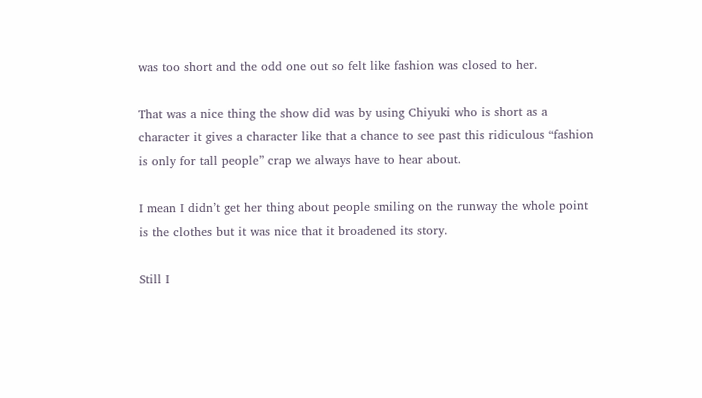was too short and the odd one out so felt like fashion was closed to her.

That was a nice thing the show did was by using Chiyuki who is short as a character it gives a character like that a chance to see past this ridiculous “fashion is only for tall people” crap we always have to hear about.

I mean I didn’t get her thing about people smiling on the runway the whole point is the clothes but it was nice that it broadened its story.

Still I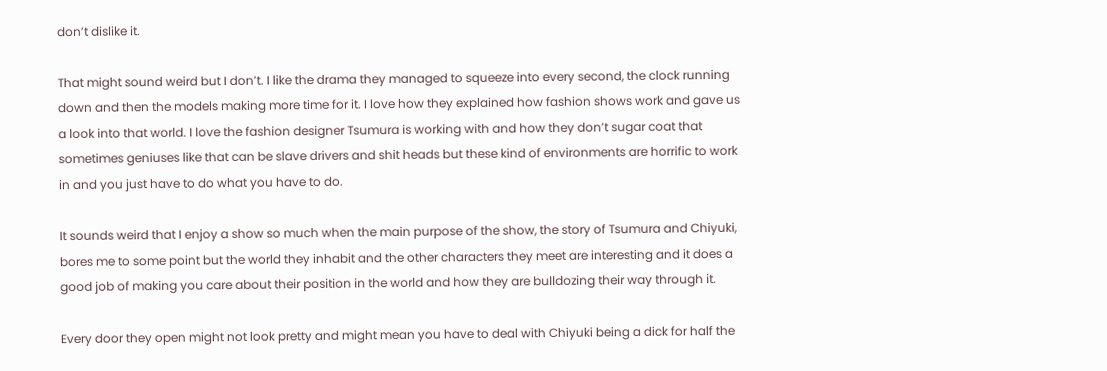don’t dislike it.

That might sound weird but I don’t. I like the drama they managed to squeeze into every second, the clock running down and then the models making more time for it. I love how they explained how fashion shows work and gave us a look into that world. I love the fashion designer Tsumura is working with and how they don’t sugar coat that sometimes geniuses like that can be slave drivers and shit heads but these kind of environments are horrific to work in and you just have to do what you have to do.

It sounds weird that I enjoy a show so much when the main purpose of the show, the story of Tsumura and Chiyuki, bores me to some point but the world they inhabit and the other characters they meet are interesting and it does a good job of making you care about their position in the world and how they are bulldozing their way through it.

Every door they open might not look pretty and might mean you have to deal with Chiyuki being a dick for half the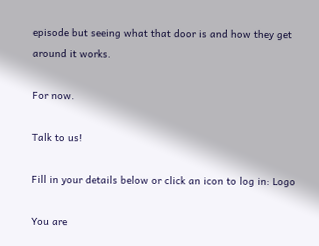episode but seeing what that door is and how they get around it works.

For now.

Talk to us!

Fill in your details below or click an icon to log in: Logo

You are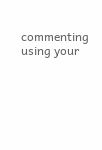commenting using your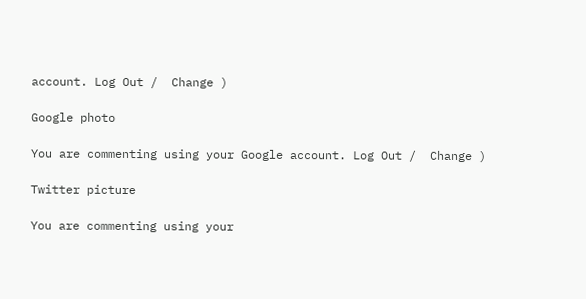account. Log Out /  Change )

Google photo

You are commenting using your Google account. Log Out /  Change )

Twitter picture

You are commenting using your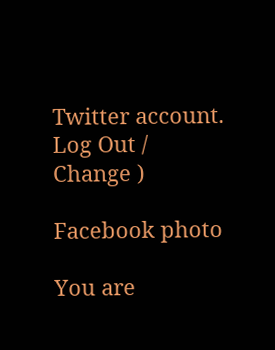Twitter account. Log Out /  Change )

Facebook photo

You are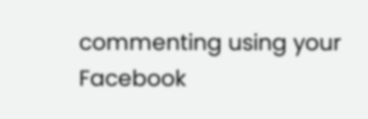commenting using your Facebook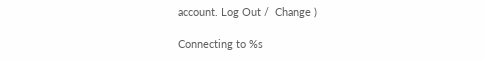account. Log Out /  Change )

Connecting to %s